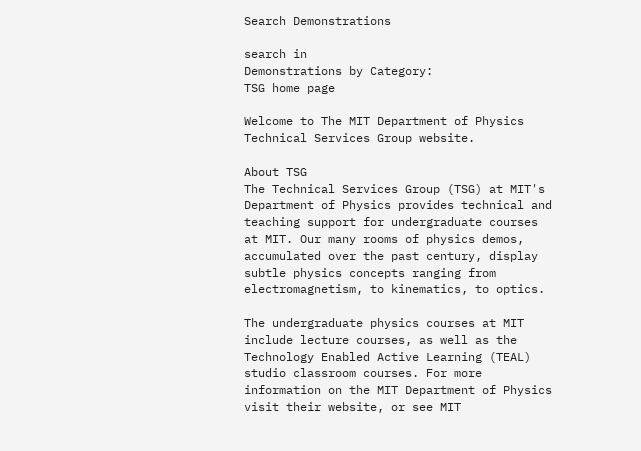Search Demonstrations

search in
Demonstrations by Category:
TSG home page

Welcome to The MIT Department of Physics Technical Services Group website.

About TSG
The Technical Services Group (TSG) at MIT's Department of Physics provides technical and teaching support for undergraduate courses at MIT. Our many rooms of physics demos, accumulated over the past century, display subtle physics concepts ranging from electromagnetism, to kinematics, to optics.

The undergraduate physics courses at MIT include lecture courses, as well as the Technology Enabled Active Learning (TEAL) studio classroom courses. For more information on the MIT Department of Physics visit their website, or see MIT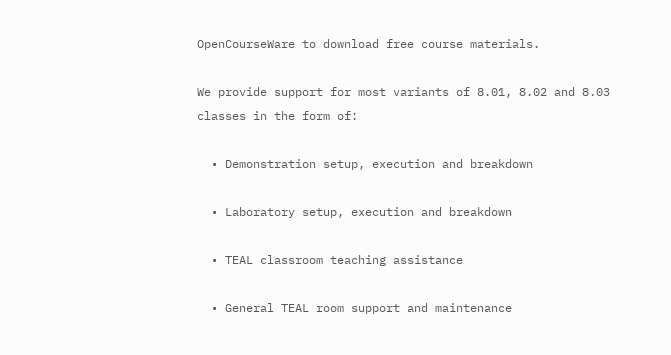OpenCourseWare to download free course materials.

We provide support for most variants of 8.01, 8.02 and 8.03 classes in the form of:

  • Demonstration setup, execution and breakdown

  • Laboratory setup, execution and breakdown

  • TEAL classroom teaching assistance

  • General TEAL room support and maintenance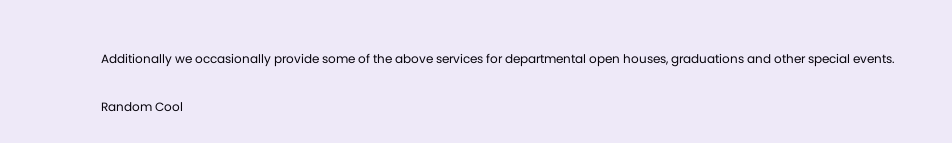Additionally we occasionally provide some of the above services for departmental open houses, graduations and other special events.

Random Cool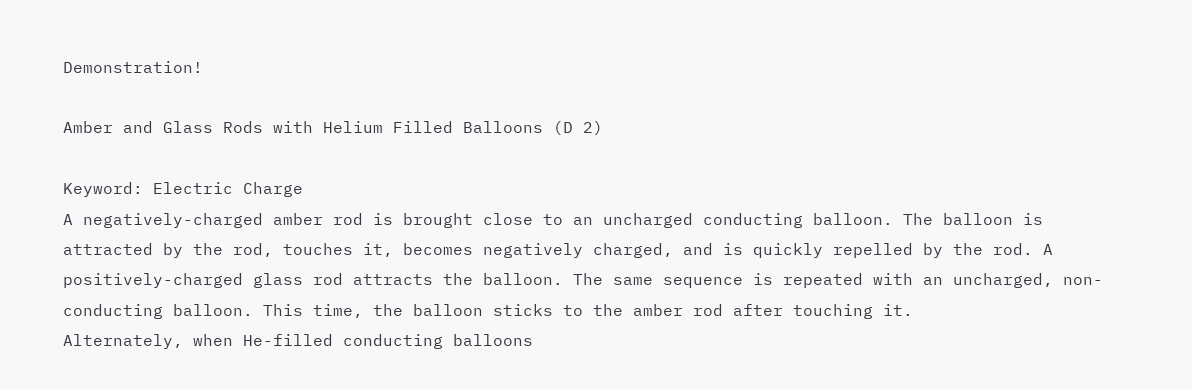Demonstration!

Amber and Glass Rods with Helium Filled Balloons (D 2)

Keyword: Electric Charge
A negatively-charged amber rod is brought close to an uncharged conducting balloon. The balloon is attracted by the rod, touches it, becomes negatively charged, and is quickly repelled by the rod. A positively-charged glass rod attracts the balloon. The same sequence is repeated with an uncharged, non-conducting balloon. This time, the balloon sticks to the amber rod after touching it.
Alternately, when He-filled conducting balloons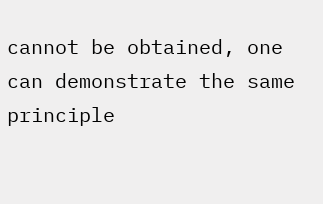cannot be obtained, one can demonstrate the same principle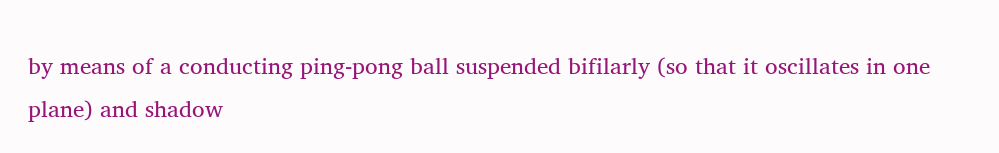by means of a conducting ping-pong ball suspended bifilarly (so that it oscillates in one plane) and shadow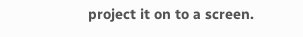project it on to a screen.